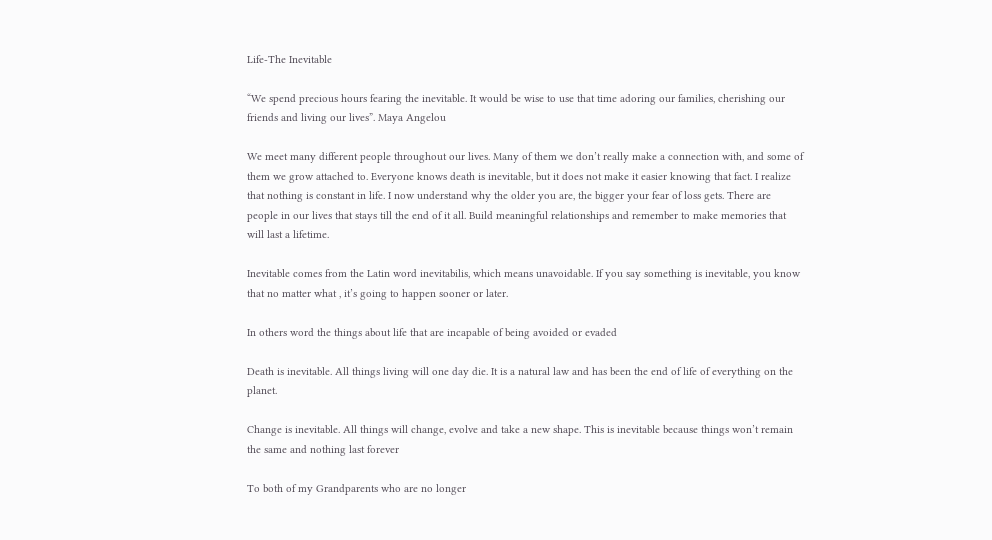Life-The Inevitable

“We spend precious hours fearing the inevitable. It would be wise to use that time adoring our families, cherishing our friends and living our lives”. Maya Angelou

We meet many different people throughout our lives. Many of them we don’t really make a connection with, and some of them we grow attached to. Everyone knows death is inevitable, but it does not make it easier knowing that fact. I realize that nothing is constant in life. I now understand why the older you are, the bigger your fear of loss gets. There are people in our lives that stays till the end of it all. Build meaningful relationships and remember to make memories that will last a lifetime.

Inevitable comes from the Latin word inevitabilis, which means unavoidable. If you say something is inevitable, you know that no matter what , it’s going to happen sooner or later.

In others word the things about life that are incapable of being avoided or evaded

Death is inevitable. All things living will one day die. It is a natural law and has been the end of life of everything on the planet.

Change is inevitable. All things will change, evolve and take a new shape. This is inevitable because things won’t remain the same and nothing last forever

To both of my Grandparents who are no longer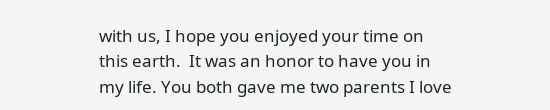with us, I hope you enjoyed your time on this earth.  It was an honor to have you in my life. You both gave me two parents I love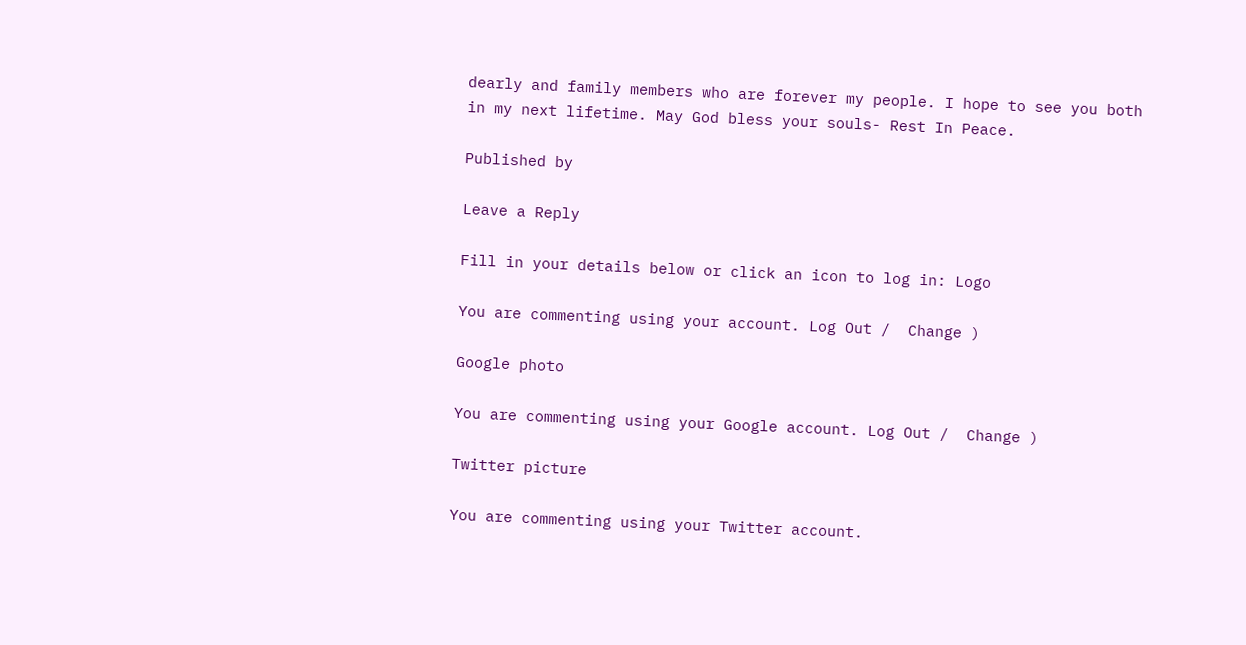dearly and family members who are forever my people. I hope to see you both in my next lifetime. May God bless your souls- Rest In Peace.

Published by

Leave a Reply

Fill in your details below or click an icon to log in: Logo

You are commenting using your account. Log Out /  Change )

Google photo

You are commenting using your Google account. Log Out /  Change )

Twitter picture

You are commenting using your Twitter account.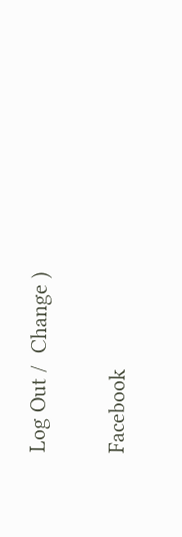Log Out /  Change )

Facebook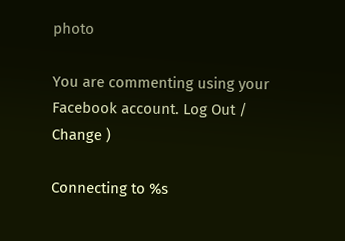photo

You are commenting using your Facebook account. Log Out /  Change )

Connecting to %s